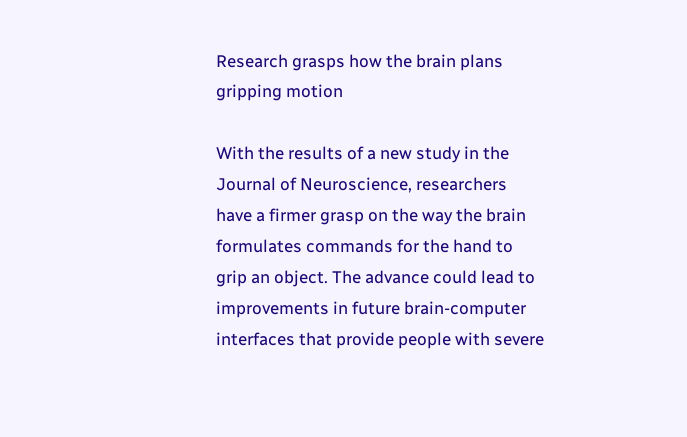Research grasps how the brain plans gripping motion

With the results of a new study in the Journal of Neuroscience, researchers have a firmer grasp on the way the brain formulates commands for the hand to grip an object. The advance could lead to improvements in future brain-computer interfaces that provide people with severe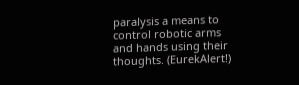paralysis a means to control robotic arms and hands using their thoughts. (EurekAlert!)